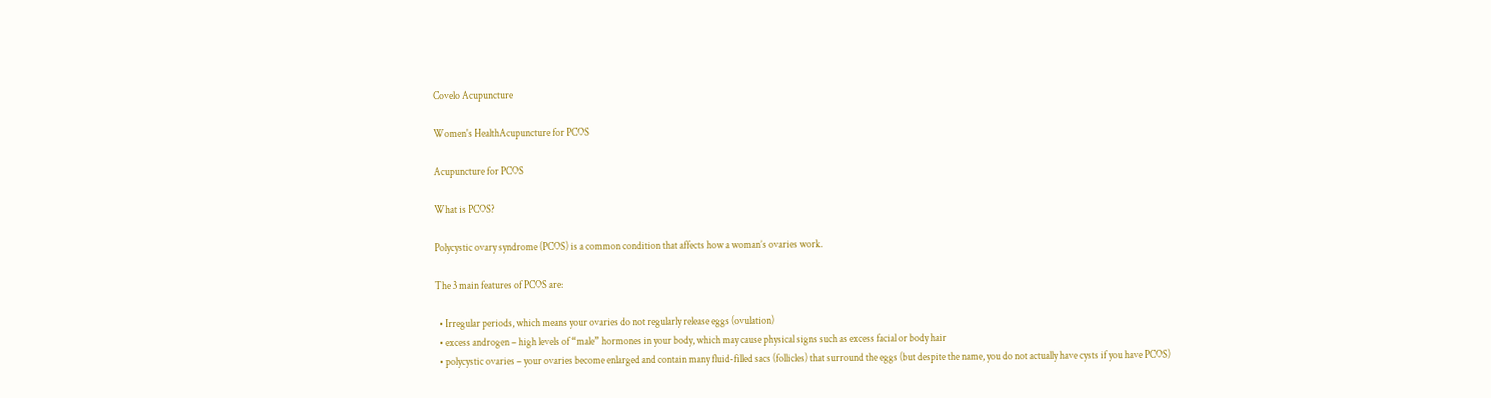Covelo Acupuncture

Women's HealthAcupuncture for PCOS

Acupuncture for PCOS

What is PCOS?

Polycystic ovary syndrome (PCOS) is a common condition that affects how a woman’s ovaries work.

The 3 main features of PCOS are:

  • Irregular periods, which means your ovaries do not regularly release eggs (ovulation)
  • excess androgen – high levels of “male” hormones in your body, which may cause physical signs such as excess facial or body hair
  • polycystic ovaries – your ovaries become enlarged and contain many fluid-filled sacs (follicles) that surround the eggs (but despite the name, you do not actually have cysts if you have PCOS)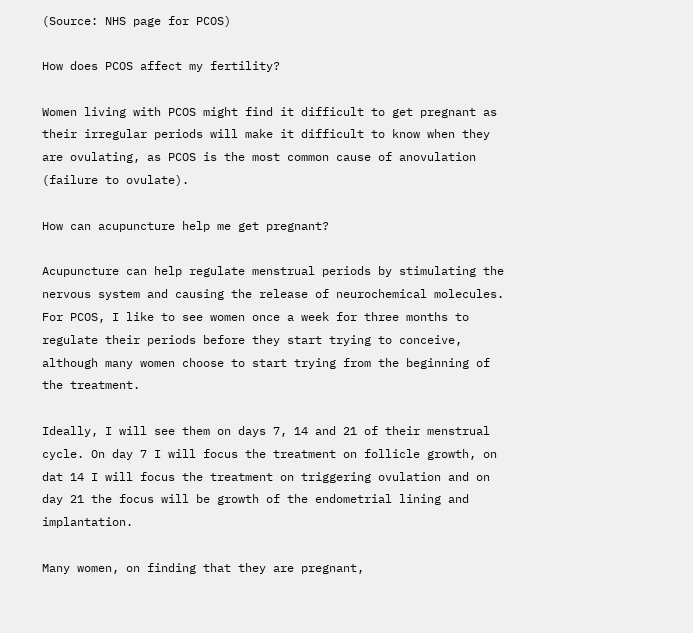(Source: NHS page for PCOS)

How does PCOS affect my fertility?

Women living with PCOS might find it difficult to get pregnant as their irregular periods will make it difficult to know when they are ovulating, as PCOS is the most common cause of anovulation (failure to ovulate).

How can acupuncture help me get pregnant?

Acupuncture can help regulate menstrual periods by stimulating the nervous system and causing the release of neurochemical molecules. For PCOS, I like to see women once a week for three months to regulate their periods before they start trying to conceive, although many women choose to start trying from the beginning of the treatment.

Ideally, I will see them on days 7, 14 and 21 of their menstrual cycle. On day 7 I will focus the treatment on follicle growth, on dat 14 I will focus the treatment on triggering ovulation and on day 21 the focus will be growth of the endometrial lining and implantation.

Many women, on finding that they are pregnant,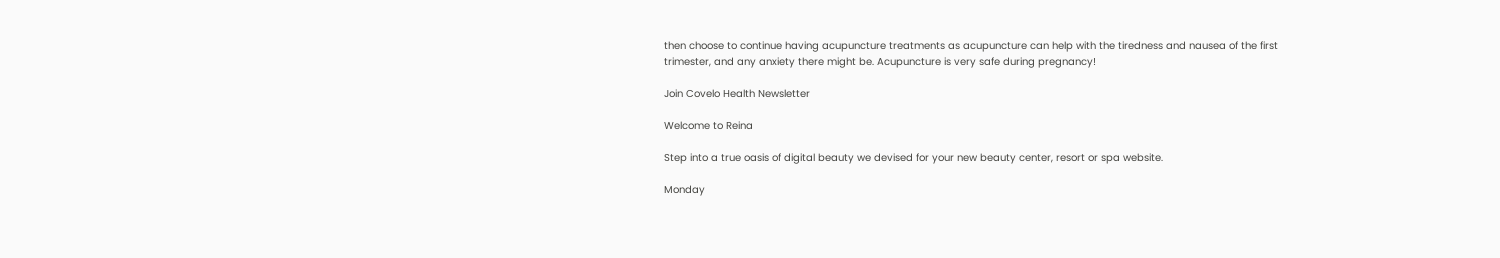then choose to continue having acupuncture treatments as acupuncture can help with the tiredness and nausea of the first trimester, and any anxiety there might be. Acupuncture is very safe during pregnancy!

Join Covelo Health Newsletter

Welcome to Reina

Step into a true oasis of digital beauty we devised for your new beauty center, resort or spa website.

Monday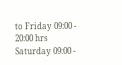to Friday 09:00 - 20:00 hrs
Saturday 09:00 -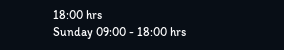18:00 hrs
Sunday 09:00 - 18:00 hrs